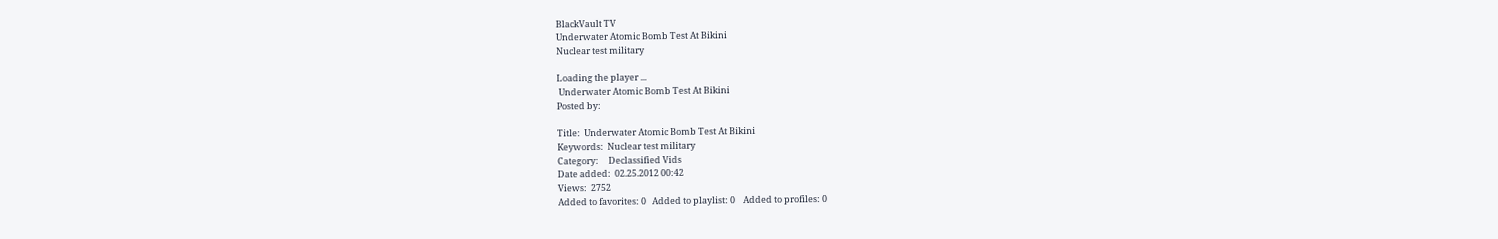BlackVault TV
Underwater Atomic Bomb Test At Bikini
Nuclear test military

Loading the player ...
 Underwater Atomic Bomb Test At Bikini
Posted by:

Title:  Underwater Atomic Bomb Test At Bikini
Keywords:  Nuclear test military
Category:     Declassified Vids
Date added:  02.25.2012 00:42
Views:  2752
Added to favorites: 0   Added to playlist: 0    Added to profiles: 0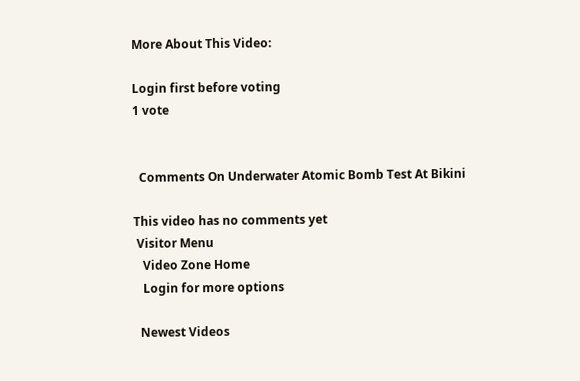More About This Video:

Login first before voting
1 vote


  Comments On Underwater Atomic Bomb Test At Bikini

This video has no comments yet
 Visitor Menu
   Video Zone Home
   Login for more options

  Newest Videos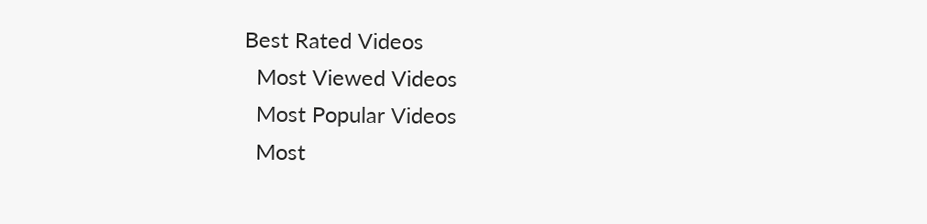Best Rated Videos
  Most Viewed Videos
  Most Popular Videos
  Most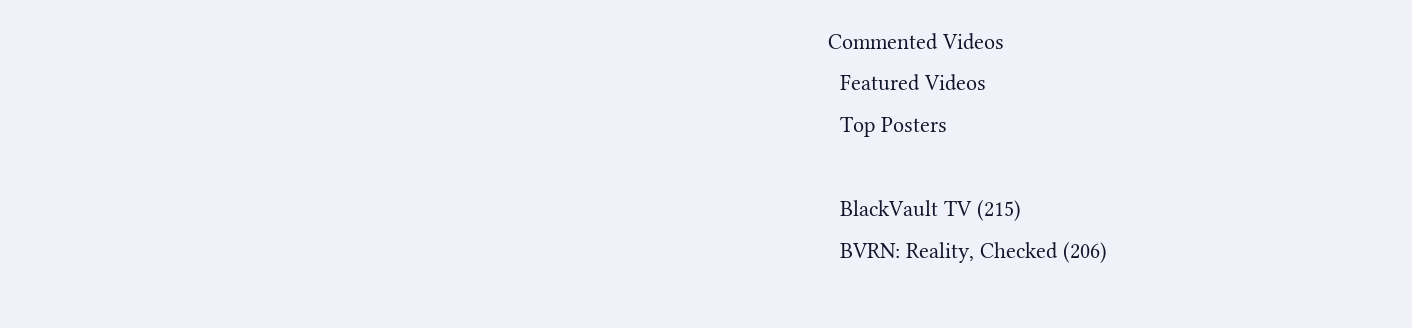Commented Videos
  Featured Videos
  Top Posters

  BlackVault TV (215)
  BVRN: Reality, Checked (206)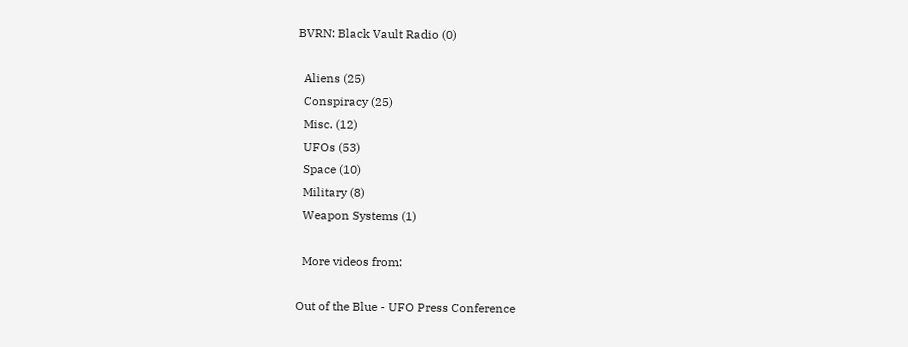BVRN: Black Vault Radio (0)

  Aliens (25)
  Conspiracy (25)
  Misc. (12)
  UFOs (53)
  Space (10)
  Military (8)
  Weapon Systems (1)

  More videos from:

Out of the Blue - UFO Press Conference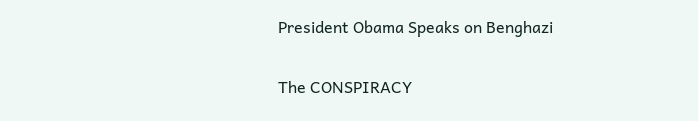President Obama Speaks on Benghazi

The CONSPIRACY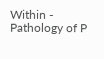Within - Pathology of P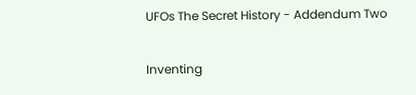UFOs The Secret History - Addendum Two

Inventing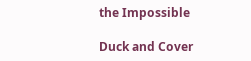the Impossible

Duck and Cover